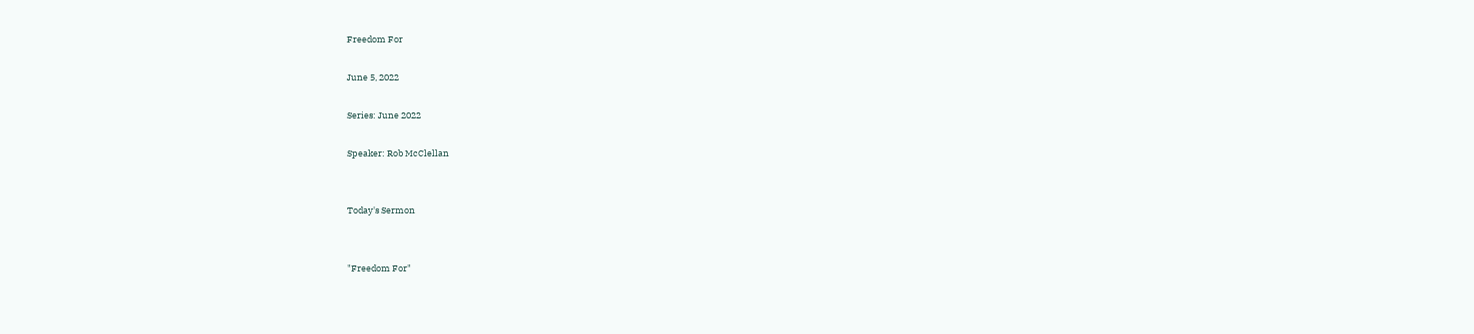Freedom For

June 5, 2022

Series: June 2022

Speaker: Rob McClellan


Today's Sermon


"Freedom For"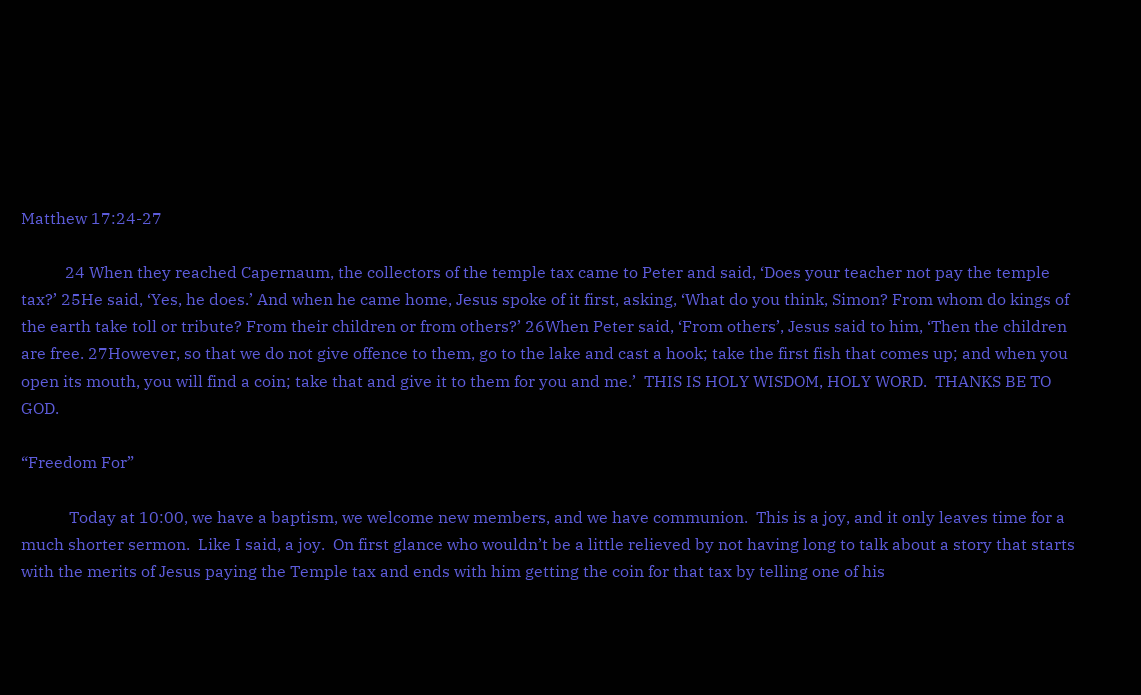Matthew 17:24-27

           24 When they reached Capernaum, the collectors of the temple tax came to Peter and said, ‘Does your teacher not pay the temple tax?’ 25He said, ‘Yes, he does.’ And when he came home, Jesus spoke of it first, asking, ‘What do you think, Simon? From whom do kings of the earth take toll or tribute? From their children or from others?’ 26When Peter said, ‘From others’, Jesus said to him, ‘Then the children are free. 27However, so that we do not give offence to them, go to the lake and cast a hook; take the first fish that comes up; and when you open its mouth, you will find a coin; take that and give it to them for you and me.’  THIS IS HOLY WISDOM, HOLY WORD.  THANKS BE TO GOD.

“Freedom For”

            Today at 10:00, we have a baptism, we welcome new members, and we have communion.  This is a joy, and it only leaves time for a much shorter sermon.  Like I said, a joy.  On first glance who wouldn’t be a little relieved by not having long to talk about a story that starts with the merits of Jesus paying the Temple tax and ends with him getting the coin for that tax by telling one of his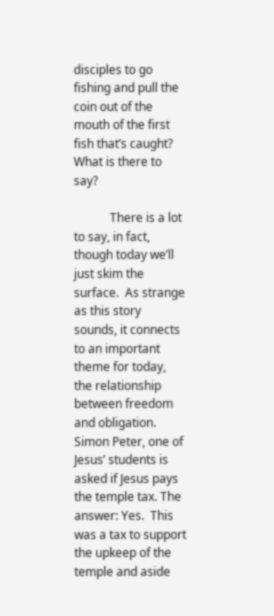disciples to go fishing and pull the coin out of the mouth of the first fish that’s caught? What is there to say?

            There is a lot to say, in fact, though today we’ll just skim the surface.  As strange as this story sounds, it connects to an important theme for today, the relationship between freedom and obligation.  Simon Peter, one of Jesus’ students is asked if Jesus pays the temple tax. The answer: Yes.  This was a tax to support the upkeep of the temple and aside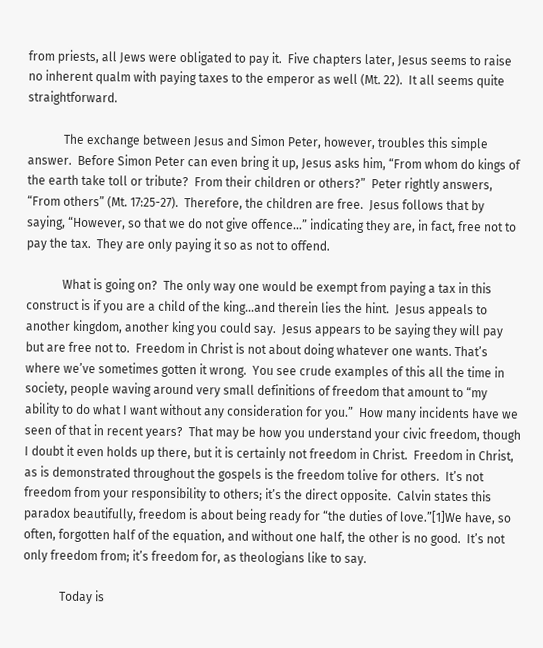from priests, all Jews were obligated to pay it.  Five chapters later, Jesus seems to raise no inherent qualm with paying taxes to the emperor as well (Mt. 22).  It all seems quite straightforward.

            The exchange between Jesus and Simon Peter, however, troubles this simple answer.  Before Simon Peter can even bring it up, Jesus asks him, “From whom do kings of the earth take toll or tribute?  From their children or others?”  Peter rightly answers, “From others” (Mt. 17:25-27).  Therefore, the children are free.  Jesus follows that by saying, “However, so that we do not give offence…” indicating they are, in fact, free not to pay the tax.  They are only paying it so as not to offend.

            What is going on?  The only way one would be exempt from paying a tax in this construct is if you are a child of the king…and therein lies the hint.  Jesus appeals to another kingdom, another king you could say.  Jesus appears to be saying they will pay but are free not to.  Freedom in Christ is not about doing whatever one wants. That’s where we’ve sometimes gotten it wrong.  You see crude examples of this all the time in society, people waving around very small definitions of freedom that amount to “my ability to do what I want without any consideration for you.”  How many incidents have we seen of that in recent years?  That may be how you understand your civic freedom, though I doubt it even holds up there, but it is certainly not freedom in Christ.  Freedom in Christ, as is demonstrated throughout the gospels is the freedom tolive for others.  It’s not freedom from your responsibility to others; it’s the direct opposite.  Calvin states this paradox beautifully, freedom is about being ready for “the duties of love.”[1]We have, so often, forgotten half of the equation, and without one half, the other is no good.  It’s not only freedom from; it’s freedom for, as theologians like to say.

            Today is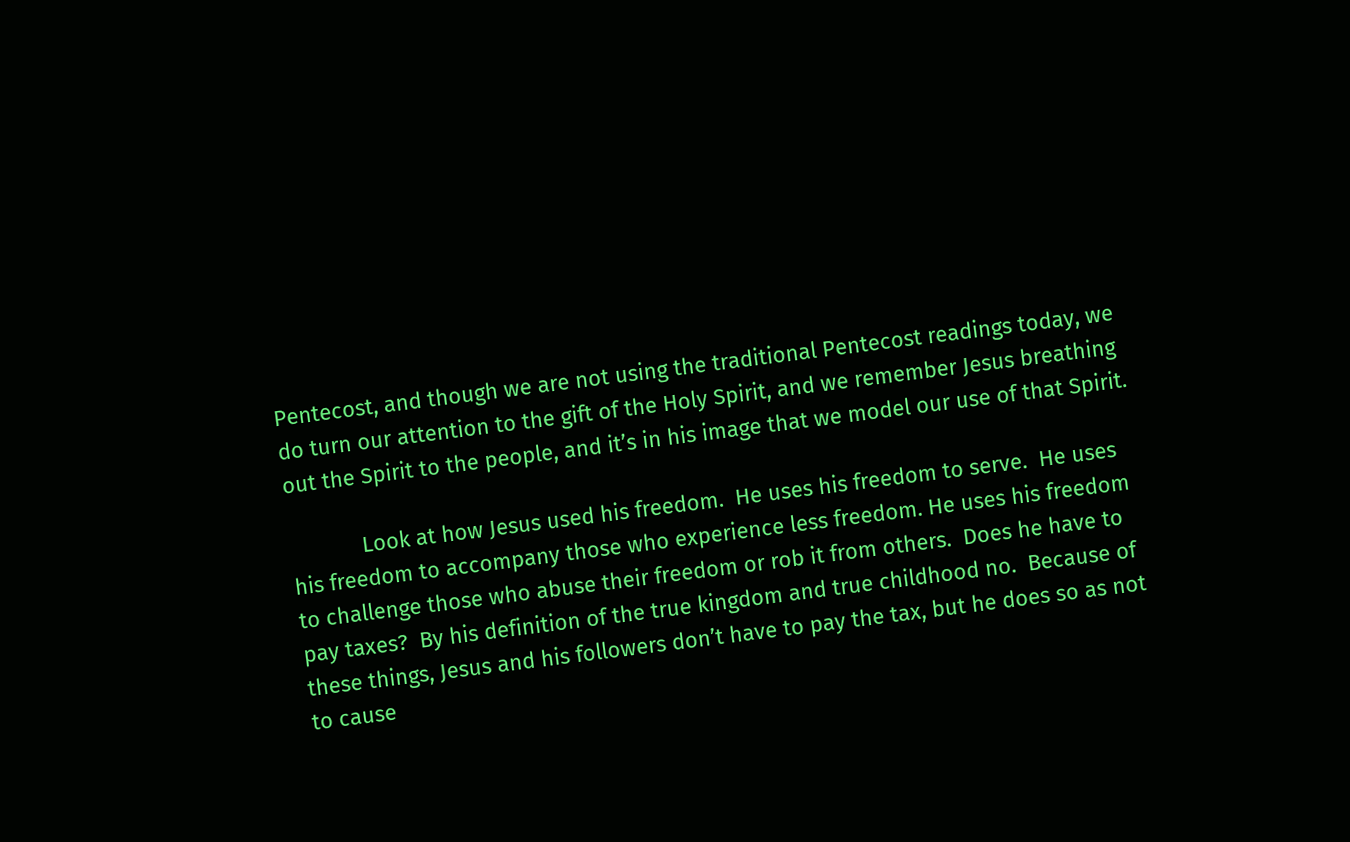Pentecost, and though we are not using the traditional Pentecost readings today, we do turn our attention to the gift of the Holy Spirit, and we remember Jesus breathing out the Spirit to the people, and it’s in his image that we model our use of that Spirit.

            Look at how Jesus used his freedom.  He uses his freedom to serve.  He uses his freedom to accompany those who experience less freedom. He uses his freedom to challenge those who abuse their freedom or rob it from others.  Does he have to pay taxes?  By his definition of the true kingdom and true childhood no.  Because of these things, Jesus and his followers don’t have to pay the tax, but he does so as not to cause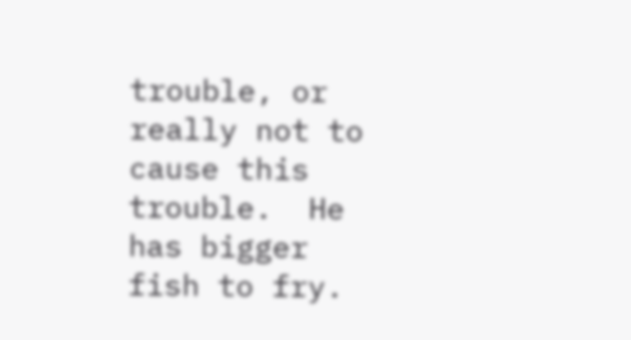trouble, or really not to cause this trouble.  He has bigger fish to fry.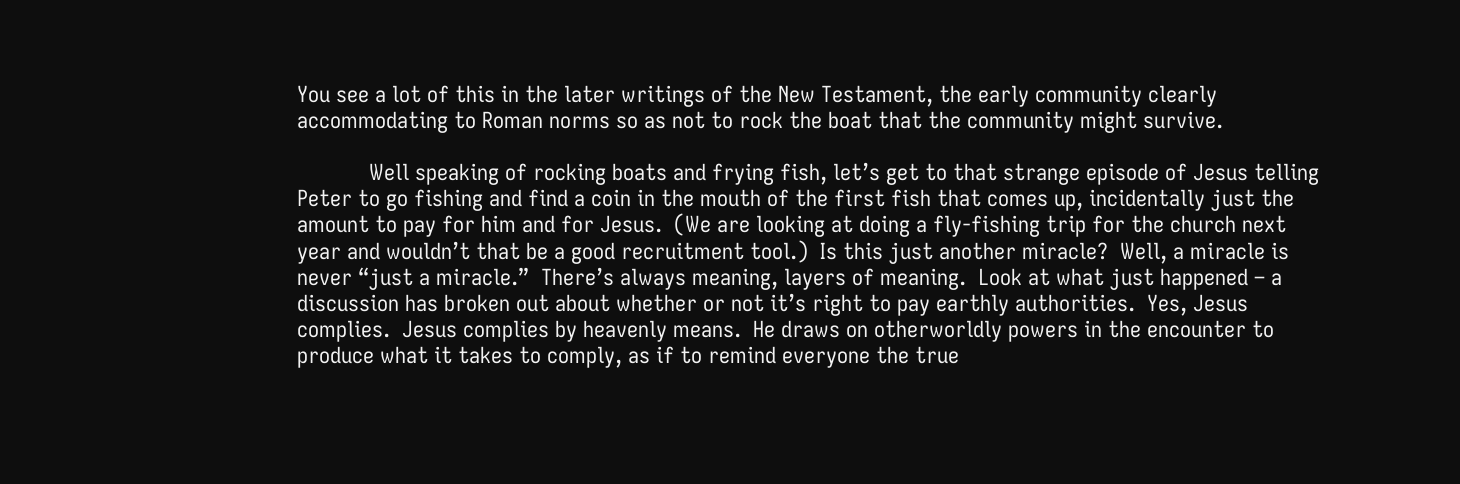You see a lot of this in the later writings of the New Testament, the early community clearly accommodating to Roman norms so as not to rock the boat that the community might survive.

            Well speaking of rocking boats and frying fish, let’s get to that strange episode of Jesus telling Peter to go fishing and find a coin in the mouth of the first fish that comes up, incidentally just the amount to pay for him and for Jesus.  (We are looking at doing a fly-fishing trip for the church next year and wouldn’t that be a good recruitment tool.)  Is this just another miracle?  Well, a miracle is never “just a miracle.”  There’s always meaning, layers of meaning.  Look at what just happened – a discussion has broken out about whether or not it’s right to pay earthly authorities.  Yes, Jesus complies.  Jesus complies by heavenly means.  He draws on otherworldly powers in the encounter to produce what it takes to comply, as if to remind everyone the true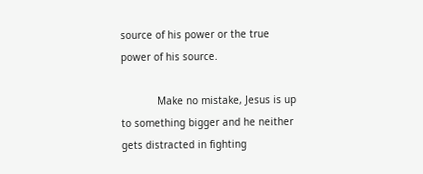source of his power or the true power of his source.

            Make no mistake, Jesus is up to something bigger and he neither gets distracted in fighting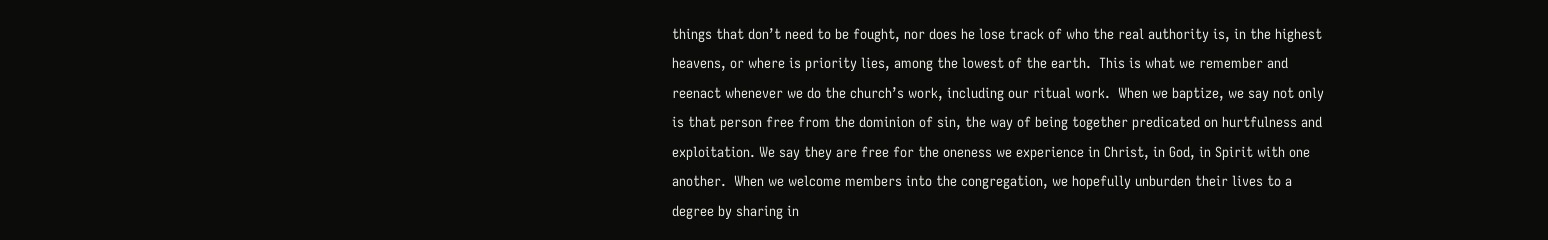things that don’t need to be fought, nor does he lose track of who the real authority is, in the highest heavens, or where is priority lies, among the lowest of the earth.  This is what we remember and reenact whenever we do the church’s work, including our ritual work.  When we baptize, we say not only is that person free from the dominion of sin, the way of being together predicated on hurtfulness and exploitation. We say they are free for the oneness we experience in Christ, in God, in Spirit with one another.  When we welcome members into the congregation, we hopefully unburden their lives to a degree by sharing in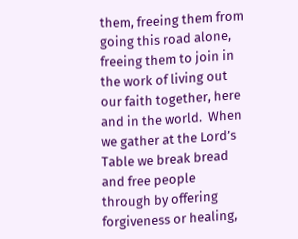them, freeing them from going this road alone, freeing them to join in the work of living out our faith together, here and in the world.  When we gather at the Lord’s Table we break bread and free people through by offering forgiveness or healing,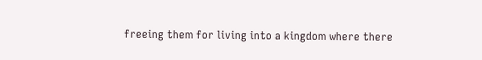freeing them for living into a kingdom where there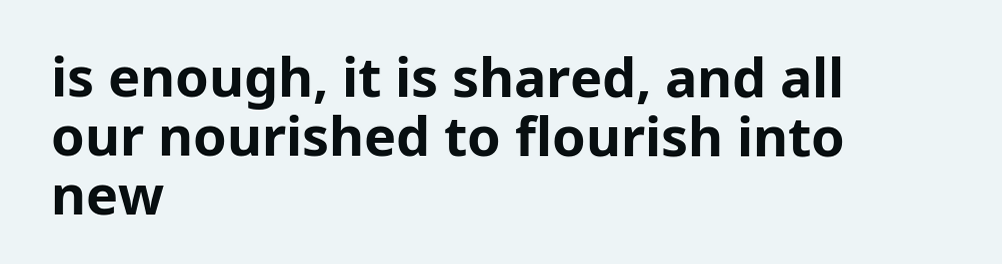is enough, it is shared, and all our nourished to flourish into new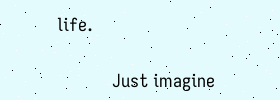life.

           Just imagine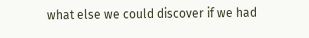what else we could discover if we had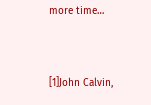more time…



[1]John Calvin,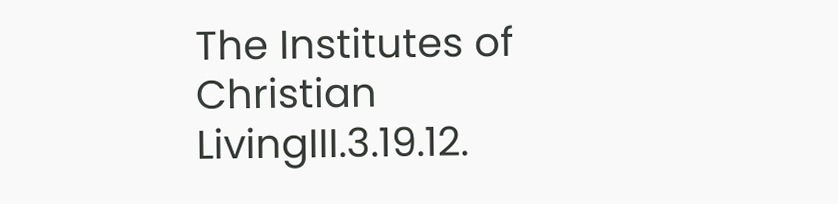The Institutes of Christian LivingIII.3.19.12.